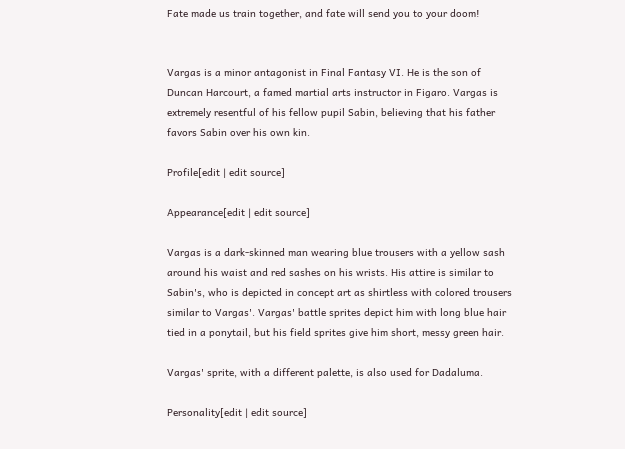Fate made us train together, and fate will send you to your doom!


Vargas is a minor antagonist in Final Fantasy VI. He is the son of Duncan Harcourt, a famed martial arts instructor in Figaro. Vargas is extremely resentful of his fellow pupil Sabin, believing that his father favors Sabin over his own kin.

Profile[edit | edit source]

Appearance[edit | edit source]

Vargas is a dark-skinned man wearing blue trousers with a yellow sash around his waist and red sashes on his wrists. His attire is similar to Sabin's, who is depicted in concept art as shirtless with colored trousers similar to Vargas'. Vargas' battle sprites depict him with long blue hair tied in a ponytail, but his field sprites give him short, messy green hair.

Vargas' sprite, with a different palette, is also used for Dadaluma.

Personality[edit | edit source]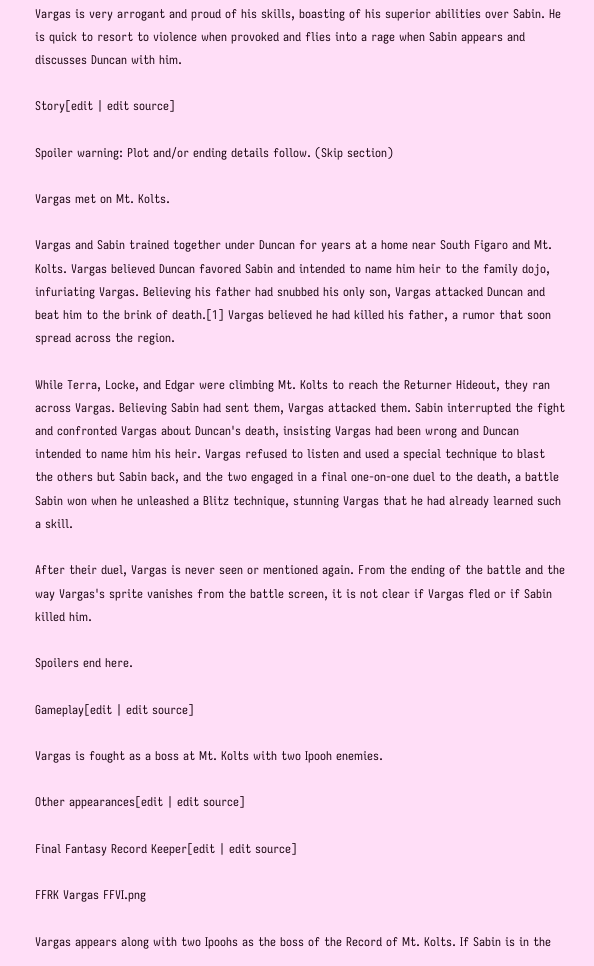Vargas is very arrogant and proud of his skills, boasting of his superior abilities over Sabin. He is quick to resort to violence when provoked and flies into a rage when Sabin appears and discusses Duncan with him.

Story[edit | edit source]

Spoiler warning: Plot and/or ending details follow. (Skip section)

Vargas met on Mt. Kolts.

Vargas and Sabin trained together under Duncan for years at a home near South Figaro and Mt. Kolts. Vargas believed Duncan favored Sabin and intended to name him heir to the family dojo, infuriating Vargas. Believing his father had snubbed his only son, Vargas attacked Duncan and beat him to the brink of death.[1] Vargas believed he had killed his father, a rumor that soon spread across the region.

While Terra, Locke, and Edgar were climbing Mt. Kolts to reach the Returner Hideout, they ran across Vargas. Believing Sabin had sent them, Vargas attacked them. Sabin interrupted the fight and confronted Vargas about Duncan's death, insisting Vargas had been wrong and Duncan intended to name him his heir. Vargas refused to listen and used a special technique to blast the others but Sabin back, and the two engaged in a final one-on-one duel to the death, a battle Sabin won when he unleashed a Blitz technique, stunning Vargas that he had already learned such a skill.

After their duel, Vargas is never seen or mentioned again. From the ending of the battle and the way Vargas's sprite vanishes from the battle screen, it is not clear if Vargas fled or if Sabin killed him.

Spoilers end here.

Gameplay[edit | edit source]

Vargas is fought as a boss at Mt. Kolts with two Ipooh enemies.

Other appearances[edit | edit source]

Final Fantasy Record Keeper[edit | edit source]

FFRK Vargas FFVI.png

Vargas appears along with two Ipoohs as the boss of the Record of Mt. Kolts. If Sabin is in the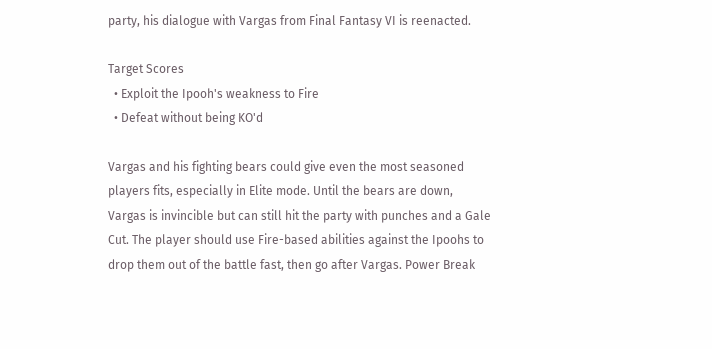party, his dialogue with Vargas from Final Fantasy VI is reenacted.

Target Scores
  • Exploit the Ipooh's weakness to Fire
  • Defeat without being KO'd

Vargas and his fighting bears could give even the most seasoned players fits, especially in Elite mode. Until the bears are down, Vargas is invincible but can still hit the party with punches and a Gale Cut. The player should use Fire-based abilities against the Ipoohs to drop them out of the battle fast, then go after Vargas. Power Break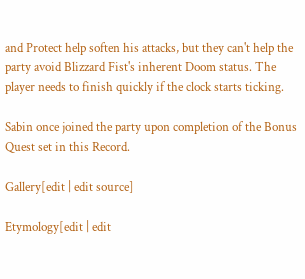and Protect help soften his attacks, but they can't help the party avoid Blizzard Fist's inherent Doom status. The player needs to finish quickly if the clock starts ticking.

Sabin once joined the party upon completion of the Bonus Quest set in this Record.

Gallery[edit | edit source]

Etymology[edit | edit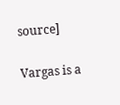source]

Vargas is a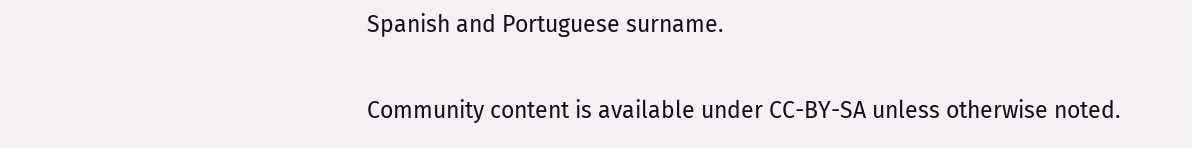Spanish and Portuguese surname.

Community content is available under CC-BY-SA unless otherwise noted.